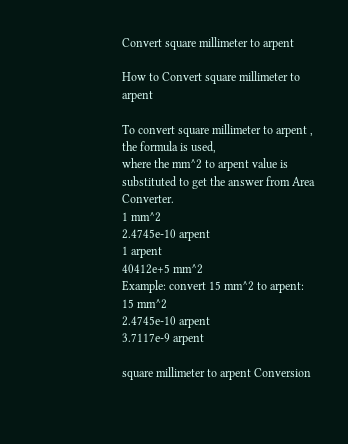Convert square millimeter to arpent

How to Convert square millimeter to arpent

To convert square millimeter to arpent , the formula is used,
where the mm^2 to arpent value is substituted to get the answer from Area Converter.
1 mm^2
2.4745e-10 arpent
1 arpent
40412e+5 mm^2
Example: convert 15 mm^2 to arpent:
15 mm^2
2.4745e-10 arpent
3.7117e-9 arpent

square millimeter to arpent Conversion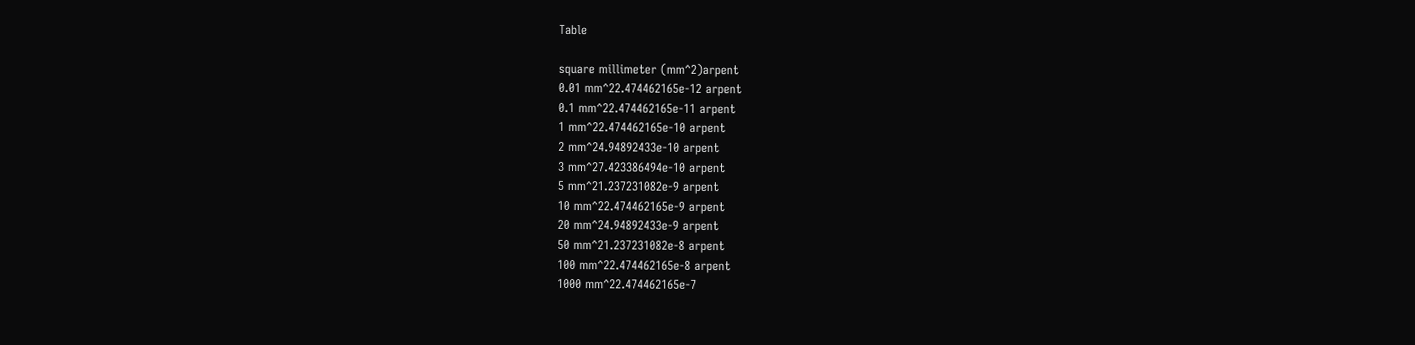Table

square millimeter (mm^2)arpent
0.01 mm^22.474462165e-12 arpent
0.1 mm^22.474462165e-11 arpent
1 mm^22.474462165e-10 arpent
2 mm^24.94892433e-10 arpent
3 mm^27.423386494e-10 arpent
5 mm^21.237231082e-9 arpent
10 mm^22.474462165e-9 arpent
20 mm^24.94892433e-9 arpent
50 mm^21.237231082e-8 arpent
100 mm^22.474462165e-8 arpent
1000 mm^22.474462165e-7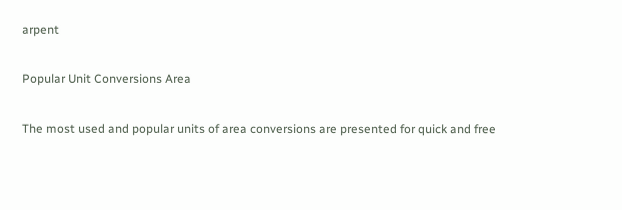arpent

Popular Unit Conversions Area

The most used and popular units of area conversions are presented for quick and free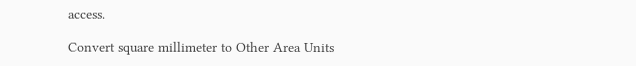access.

Convert square millimeter to Other Area Units